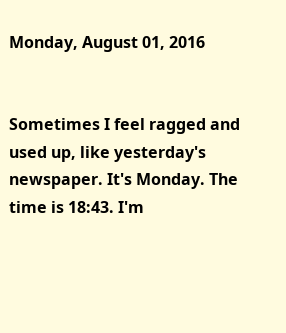Monday, August 01, 2016


Sometimes I feel ragged and used up, like yesterday's newspaper. It's Monday. The time is 18:43. I'm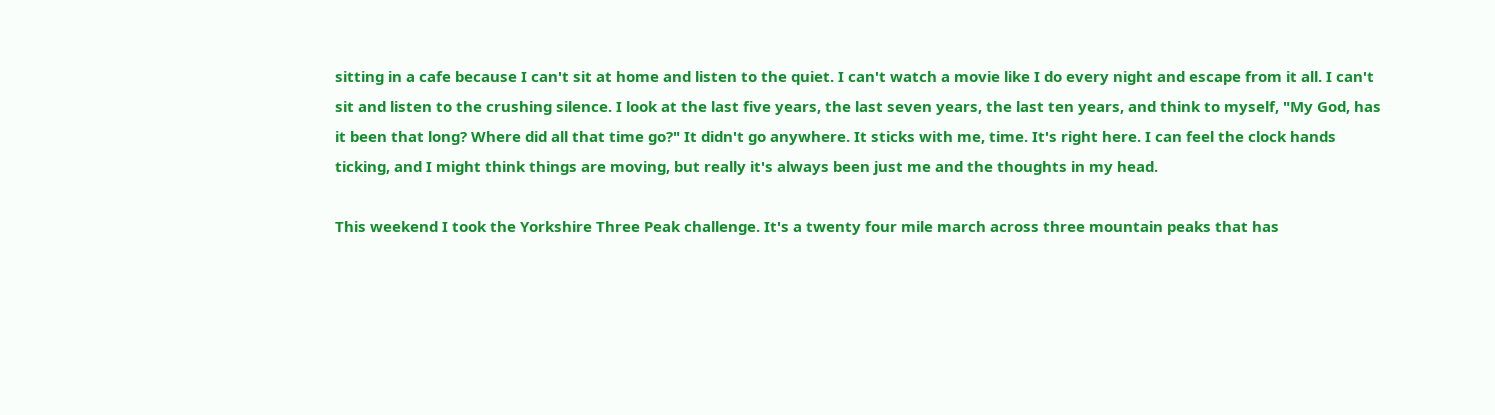sitting in a cafe because I can't sit at home and listen to the quiet. I can't watch a movie like I do every night and escape from it all. I can't sit and listen to the crushing silence. I look at the last five years, the last seven years, the last ten years, and think to myself, "My God, has it been that long? Where did all that time go?" It didn't go anywhere. It sticks with me, time. It's right here. I can feel the clock hands ticking, and I might think things are moving, but really it's always been just me and the thoughts in my head.

This weekend I took the Yorkshire Three Peak challenge. It's a twenty four mile march across three mountain peaks that has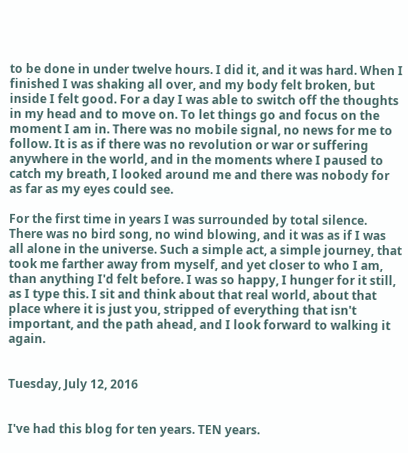to be done in under twelve hours. I did it, and it was hard. When I finished I was shaking all over, and my body felt broken, but inside I felt good. For a day I was able to switch off the thoughts in my head and to move on. To let things go and focus on the moment I am in. There was no mobile signal, no news for me to follow. It is as if there was no revolution or war or suffering anywhere in the world, and in the moments where I paused to catch my breath, I looked around me and there was nobody for as far as my eyes could see.

For the first time in years I was surrounded by total silence. There was no bird song, no wind blowing, and it was as if I was all alone in the universe. Such a simple act, a simple journey, that took me farther away from myself, and yet closer to who I am, than anything I'd felt before. I was so happy, I hunger for it still, as I type this. I sit and think about that real world, about that place where it is just you, stripped of everything that isn't important, and the path ahead, and I look forward to walking it again.


Tuesday, July 12, 2016


I've had this blog for ten years. TEN years.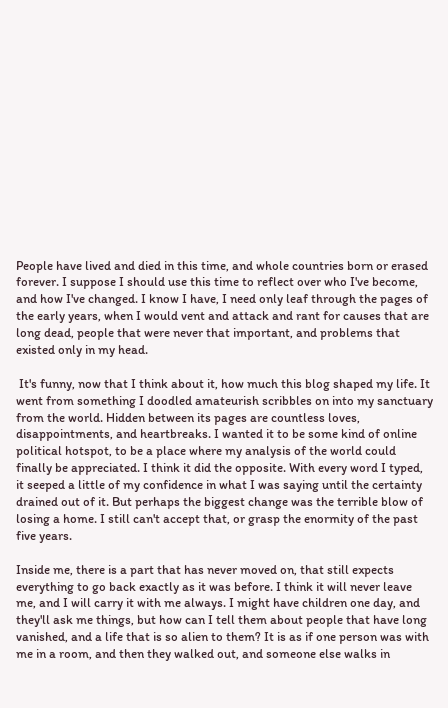People have lived and died in this time, and whole countries born or erased forever. I suppose I should use this time to reflect over who I've become, and how I've changed. I know I have, I need only leaf through the pages of the early years, when I would vent and attack and rant for causes that are long dead, people that were never that important, and problems that existed only in my head.

 It's funny, now that I think about it, how much this blog shaped my life. It went from something I doodled amateurish scribbles on into my sanctuary from the world. Hidden between its pages are countless loves, disappointments, and heartbreaks. I wanted it to be some kind of online political hotspot, to be a place where my analysis of the world could finally be appreciated. I think it did the opposite. With every word I typed, it seeped a little of my confidence in what I was saying until the certainty drained out of it. But perhaps the biggest change was the terrible blow of losing a home. I still can't accept that, or grasp the enormity of the past five years.

Inside me, there is a part that has never moved on, that still expects everything to go back exactly as it was before. I think it will never leave me, and I will carry it with me always. I might have children one day, and they'll ask me things, but how can I tell them about people that have long vanished, and a life that is so alien to them? It is as if one person was with me in a room, and then they walked out, and someone else walks in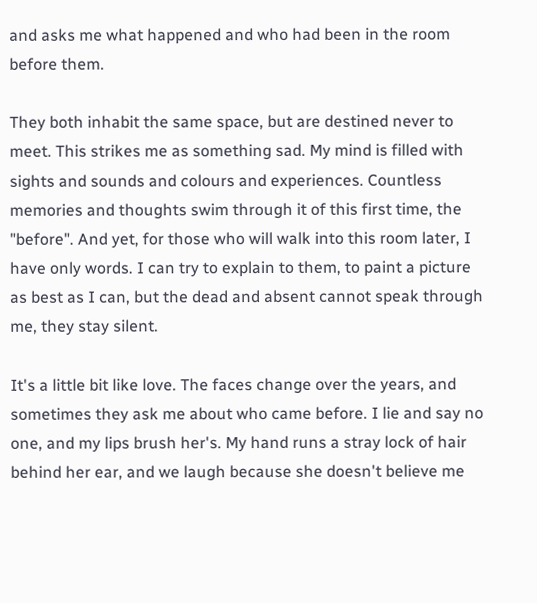and asks me what happened and who had been in the room before them.

They both inhabit the same space, but are destined never to meet. This strikes me as something sad. My mind is filled with sights and sounds and colours and experiences. Countless memories and thoughts swim through it of this first time, the "before". And yet, for those who will walk into this room later, I have only words. I can try to explain to them, to paint a picture as best as I can, but the dead and absent cannot speak through me, they stay silent.

It's a little bit like love. The faces change over the years, and sometimes they ask me about who came before. I lie and say no one, and my lips brush her's. My hand runs a stray lock of hair behind her ear, and we laugh because she doesn't believe me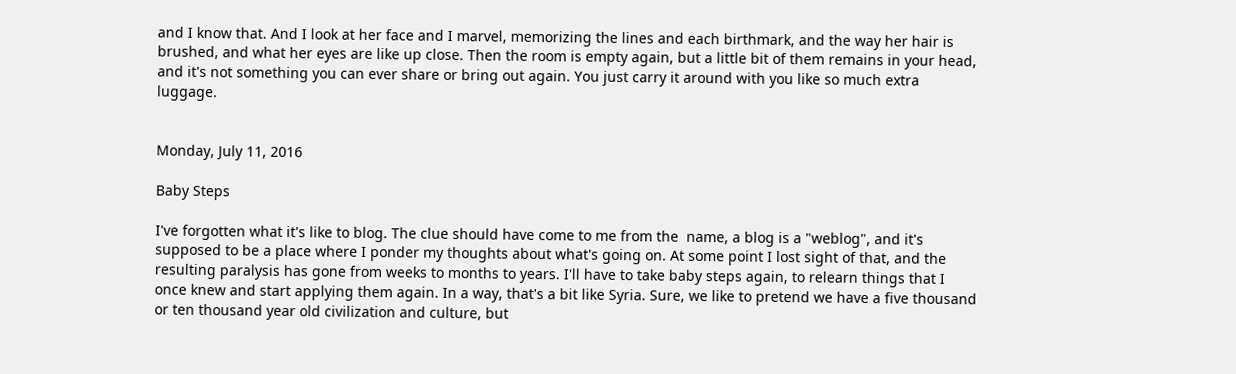and I know that. And I look at her face and I marvel, memorizing the lines and each birthmark, and the way her hair is brushed, and what her eyes are like up close. Then the room is empty again, but a little bit of them remains in your head, and it's not something you can ever share or bring out again. You just carry it around with you like so much extra luggage.


Monday, July 11, 2016

Baby Steps

I've forgotten what it's like to blog. The clue should have come to me from the  name, a blog is a "weblog", and it's supposed to be a place where I ponder my thoughts about what's going on. At some point I lost sight of that, and the resulting paralysis has gone from weeks to months to years. I'll have to take baby steps again, to relearn things that I once knew and start applying them again. In a way, that's a bit like Syria. Sure, we like to pretend we have a five thousand or ten thousand year old civilization and culture, but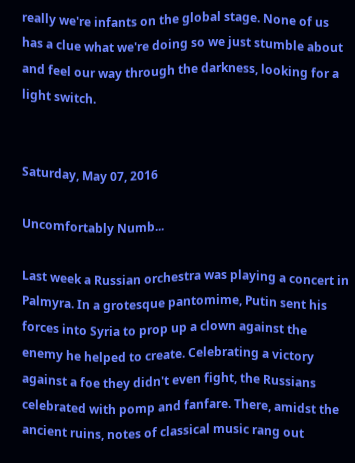really we're infants on the global stage. None of us has a clue what we're doing so we just stumble about and feel our way through the darkness, looking for a light switch.


Saturday, May 07, 2016

Uncomfortably Numb...

Last week a Russian orchestra was playing a concert in Palmyra. In a grotesque pantomime, Putin sent his forces into Syria to prop up a clown against the enemy he helped to create. Celebrating a victory against a foe they didn't even fight, the Russians celebrated with pomp and fanfare. There, amidst the ancient ruins, notes of classical music rang out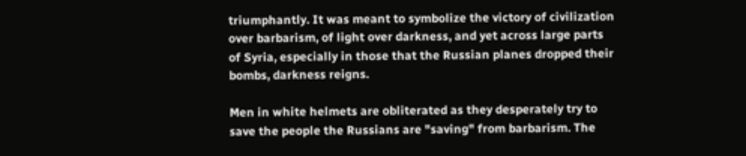triumphantly. It was meant to symbolize the victory of civilization over barbarism, of light over darkness, and yet across large parts of Syria, especially in those that the Russian planes dropped their bombs, darkness reigns.

Men in white helmets are obliterated as they desperately try to save the people the Russians are "saving" from barbarism. The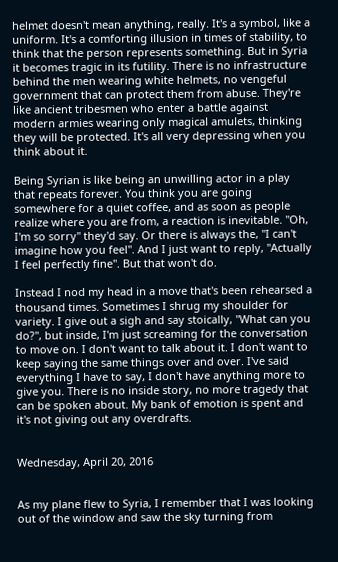helmet doesn't mean anything, really. It's a symbol, like a uniform. It's a comforting illusion in times of stability, to think that the person represents something. But in Syria it becomes tragic in its futility. There is no infrastructure behind the men wearing white helmets, no vengeful government that can protect them from abuse. They're like ancient tribesmen who enter a battle against modern armies wearing only magical amulets, thinking they will be protected. It's all very depressing when you think about it.

Being Syrian is like being an unwilling actor in a play that repeats forever. You think you are going somewhere for a quiet coffee, and as soon as people realize where you are from, a reaction is inevitable. "Oh, I'm so sorry" they'd say. Or there is always the, "I can't imagine how you feel". And I just want to reply, "Actually I feel perfectly fine". But that won't do.

Instead I nod my head in a move that's been rehearsed a thousand times. Sometimes I shrug my shoulder for variety. I give out a sigh and say stoically, "What can you do?", but inside, I'm just screaming for the conversation to move on. I don't want to talk about it. I don't want to keep saying the same things over and over. I've said everything I have to say, I don't have anything more to give you. There is no inside story, no more tragedy that can be spoken about. My bank of emotion is spent and it's not giving out any overdrafts.


Wednesday, April 20, 2016


As my plane flew to Syria, I remember that I was looking out of the window and saw the sky turning from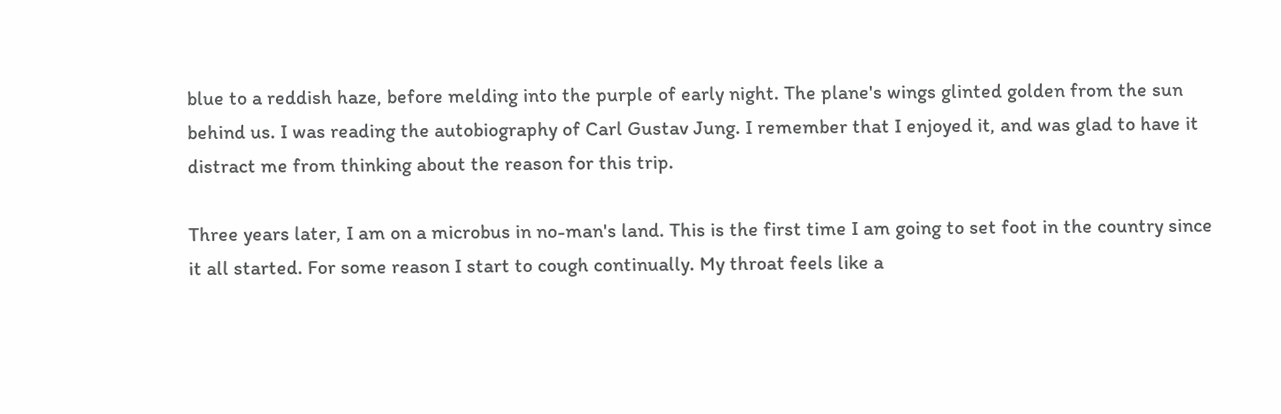blue to a reddish haze, before melding into the purple of early night. The plane's wings glinted golden from the sun behind us. I was reading the autobiography of Carl Gustav Jung. I remember that I enjoyed it, and was glad to have it distract me from thinking about the reason for this trip.

Three years later, I am on a microbus in no-man's land. This is the first time I am going to set foot in the country since it all started. For some reason I start to cough continually. My throat feels like a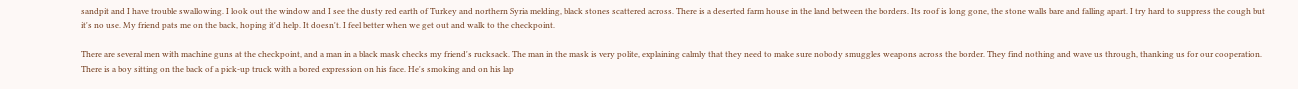sandpit and I have trouble swallowing. I look out the window and I see the dusty red earth of Turkey and northern Syria melding, black stones scattered across. There is a deserted farm house in the land between the borders. Its roof is long gone, the stone walls bare and falling apart. I try hard to suppress the cough but it's no use. My friend pats me on the back, hoping it'd help. It doesn't. I feel better when we get out and walk to the checkpoint.

There are several men with machine guns at the checkpoint, and a man in a black mask checks my friend's rucksack. The man in the mask is very polite, explaining calmly that they need to make sure nobody smuggles weapons across the border. They find nothing and wave us through, thanking us for our cooperation. There is a boy sitting on the back of a pick-up truck with a bored expression on his face. He's smoking and on his lap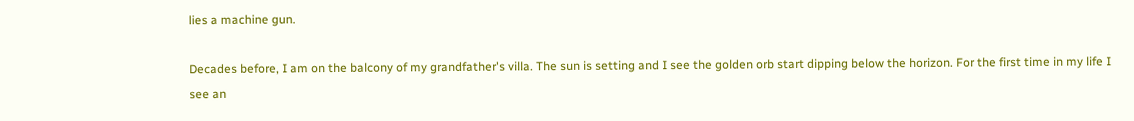lies a machine gun.

Decades before, I am on the balcony of my grandfather's villa. The sun is setting and I see the golden orb start dipping below the horizon. For the first time in my life I see an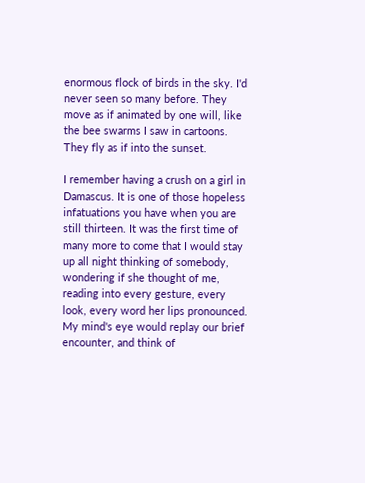enormous flock of birds in the sky. I'd never seen so many before. They move as if animated by one will, like the bee swarms I saw in cartoons. They fly as if into the sunset.

I remember having a crush on a girl in Damascus. It is one of those hopeless infatuations you have when you are still thirteen. It was the first time of many more to come that I would stay up all night thinking of somebody, wondering if she thought of me, reading into every gesture, every look, every word her lips pronounced. My mind's eye would replay our brief encounter, and think of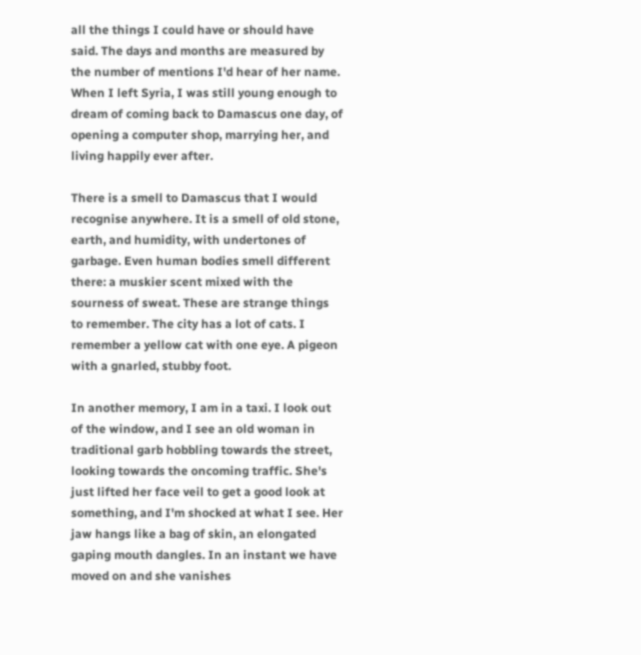all the things I could have or should have said. The days and months are measured by the number of mentions I'd hear of her name. When I left Syria, I was still young enough to dream of coming back to Damascus one day, of opening a computer shop, marrying her, and living happily ever after.

There is a smell to Damascus that I would recognise anywhere. It is a smell of old stone, earth, and humidity, with undertones of garbage. Even human bodies smell different there: a muskier scent mixed with the sourness of sweat. These are strange things to remember. The city has a lot of cats. I remember a yellow cat with one eye. A pigeon with a gnarled, stubby foot.

In another memory, I am in a taxi. I look out of the window, and I see an old woman in traditional garb hobbling towards the street, looking towards the oncoming traffic. She's just lifted her face veil to get a good look at something, and I'm shocked at what I see. Her jaw hangs like a bag of skin, an elongated gaping mouth dangles. In an instant we have moved on and she vanishes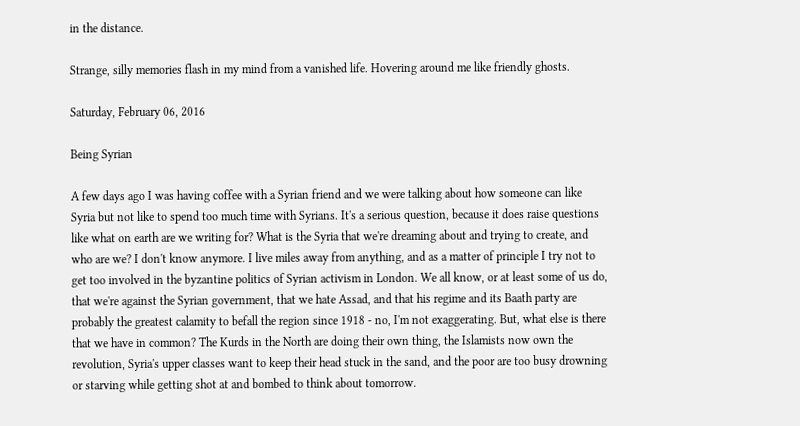in the distance.

Strange, silly memories flash in my mind from a vanished life. Hovering around me like friendly ghosts.

Saturday, February 06, 2016

Being Syrian

A few days ago I was having coffee with a Syrian friend and we were talking about how someone can like Syria but not like to spend too much time with Syrians. It's a serious question, because it does raise questions like what on earth are we writing for? What is the Syria that we're dreaming about and trying to create, and who are we? I don't know anymore. I live miles away from anything, and as a matter of principle I try not to get too involved in the byzantine politics of Syrian activism in London. We all know, or at least some of us do, that we're against the Syrian government, that we hate Assad, and that his regime and its Baath party are probably the greatest calamity to befall the region since 1918 - no, I'm not exaggerating. But, what else is there that we have in common? The Kurds in the North are doing their own thing, the Islamists now own the revolution, Syria's upper classes want to keep their head stuck in the sand, and the poor are too busy drowning or starving while getting shot at and bombed to think about tomorrow.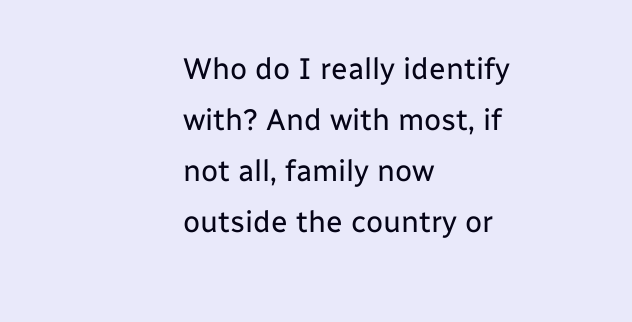Who do I really identify with? And with most, if not all, family now outside the country or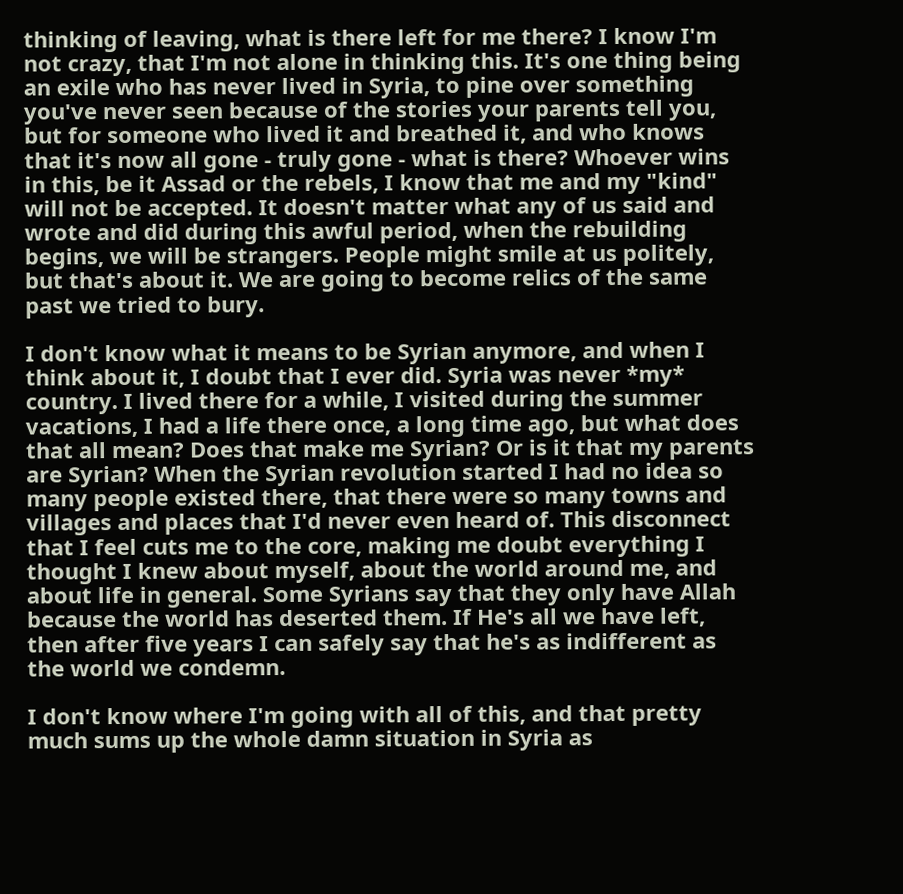thinking of leaving, what is there left for me there? I know I'm not crazy, that I'm not alone in thinking this. It's one thing being an exile who has never lived in Syria, to pine over something you've never seen because of the stories your parents tell you, but for someone who lived it and breathed it, and who knows that it's now all gone - truly gone - what is there? Whoever wins in this, be it Assad or the rebels, I know that me and my "kind" will not be accepted. It doesn't matter what any of us said and wrote and did during this awful period, when the rebuilding begins, we will be strangers. People might smile at us politely, but that's about it. We are going to become relics of the same past we tried to bury.

I don't know what it means to be Syrian anymore, and when I think about it, I doubt that I ever did. Syria was never *my* country. I lived there for a while, I visited during the summer vacations, I had a life there once, a long time ago, but what does that all mean? Does that make me Syrian? Or is it that my parents are Syrian? When the Syrian revolution started I had no idea so many people existed there, that there were so many towns and villages and places that I'd never even heard of. This disconnect that I feel cuts me to the core, making me doubt everything I thought I knew about myself, about the world around me, and about life in general. Some Syrians say that they only have Allah because the world has deserted them. If He's all we have left, then after five years I can safely say that he's as indifferent as the world we condemn.

I don't know where I'm going with all of this, and that pretty much sums up the whole damn situation in Syria as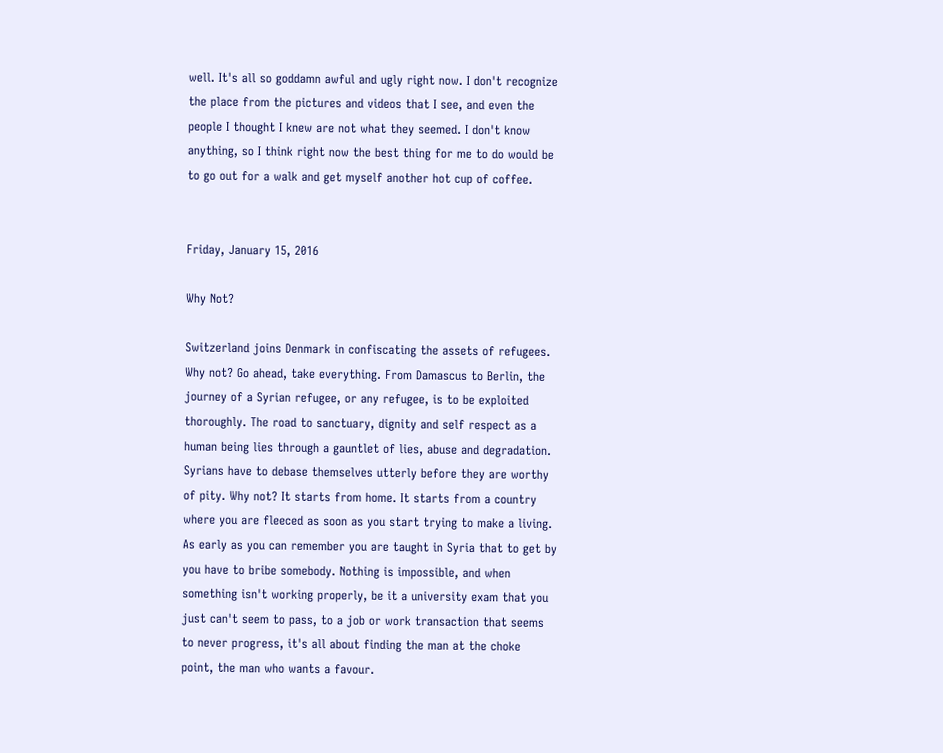well. It's all so goddamn awful and ugly right now. I don't recognize the place from the pictures and videos that I see, and even the people I thought I knew are not what they seemed. I don't know anything, so I think right now the best thing for me to do would be to go out for a walk and get myself another hot cup of coffee.


Friday, January 15, 2016

Why Not?

Switzerland joins Denmark in confiscating the assets of refugees. Why not? Go ahead, take everything. From Damascus to Berlin, the journey of a Syrian refugee, or any refugee, is to be exploited thoroughly. The road to sanctuary, dignity and self respect as a human being lies through a gauntlet of lies, abuse and degradation. Syrians have to debase themselves utterly before they are worthy of pity. Why not? It starts from home. It starts from a country where you are fleeced as soon as you start trying to make a living. As early as you can remember you are taught in Syria that to get by you have to bribe somebody. Nothing is impossible, and when something isn't working properly, be it a university exam that you just can't seem to pass, to a job or work transaction that seems to never progress, it's all about finding the man at the choke point, the man who wants a favour.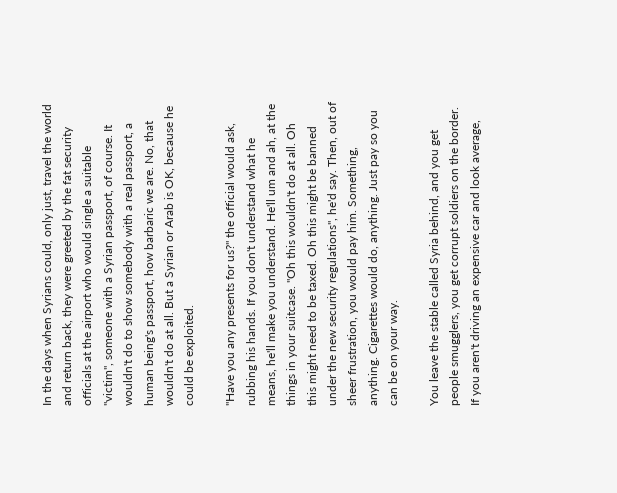In the days when Syrians could, only just, travel the world and return back, they were greeted by the fat security officials at the airport who would single a suitable "victim", someone with a Syrian passport, of course. It wouldn't do to show somebody with a real passport, a human being's passport, how barbaric we are. No, that wouldn't do at all. But a Syrian or Arab is OK, because he could be exploited.

"Have you any presents for us?" the official would ask, rubbing his hands. If you don't understand what he means, he'll make you understand. He'll um and ah, at the things in your suitcase. "Oh this wouldn't do at all. Oh this might need to be taxed. Oh this might be banned under the new security regulations", he'd say. Then, out of sheer frustration, you would pay him. Something, anything. Cigarettes would do, anything. Just pay so you can be on your way.

You leave the stable called Syria behind, and you get people smugglers, you get corrupt soldiers on the border. If you aren't driving an expensive car and look average,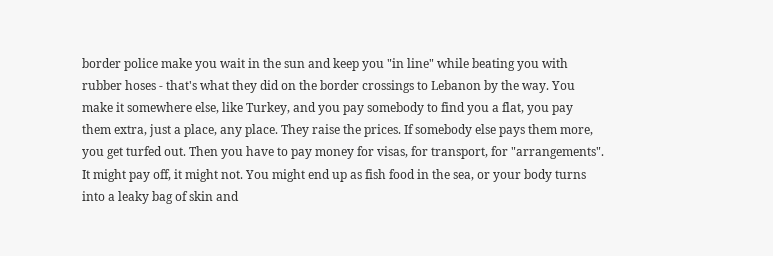border police make you wait in the sun and keep you "in line" while beating you with rubber hoses - that's what they did on the border crossings to Lebanon by the way. You make it somewhere else, like Turkey, and you pay somebody to find you a flat, you pay them extra, just a place, any place. They raise the prices. If somebody else pays them more, you get turfed out. Then you have to pay money for visas, for transport, for "arrangements". It might pay off, it might not. You might end up as fish food in the sea, or your body turns into a leaky bag of skin and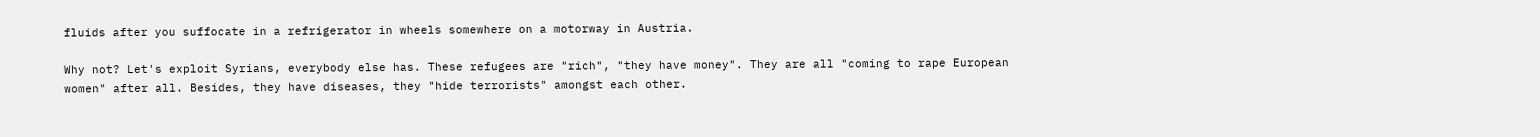fluids after you suffocate in a refrigerator in wheels somewhere on a motorway in Austria.

Why not? Let's exploit Syrians, everybody else has. These refugees are "rich", "they have money". They are all "coming to rape European women" after all. Besides, they have diseases, they "hide terrorists" amongst each other.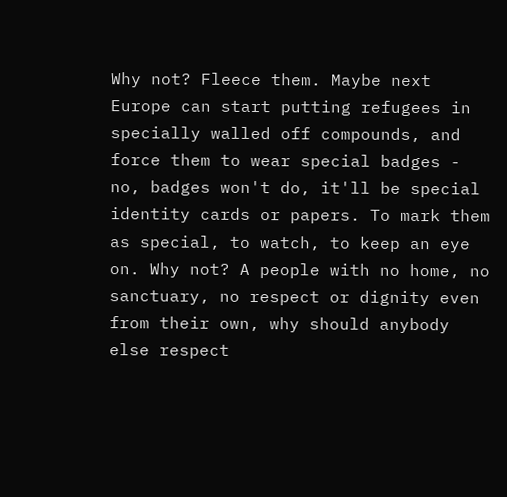Why not? Fleece them. Maybe next Europe can start putting refugees in specially walled off compounds, and force them to wear special badges - no, badges won't do, it'll be special identity cards or papers. To mark them as special, to watch, to keep an eye on. Why not? A people with no home, no sanctuary, no respect or dignity even from their own, why should anybody else respect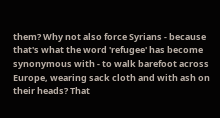them? Why not also force Syrians - because that's what the word 'refugee' has become synonymous with - to walk barefoot across Europe, wearing sack cloth and with ash on their heads? That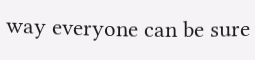way everyone can be sure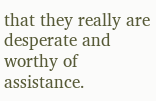that they really are desperate and worthy of assistance.